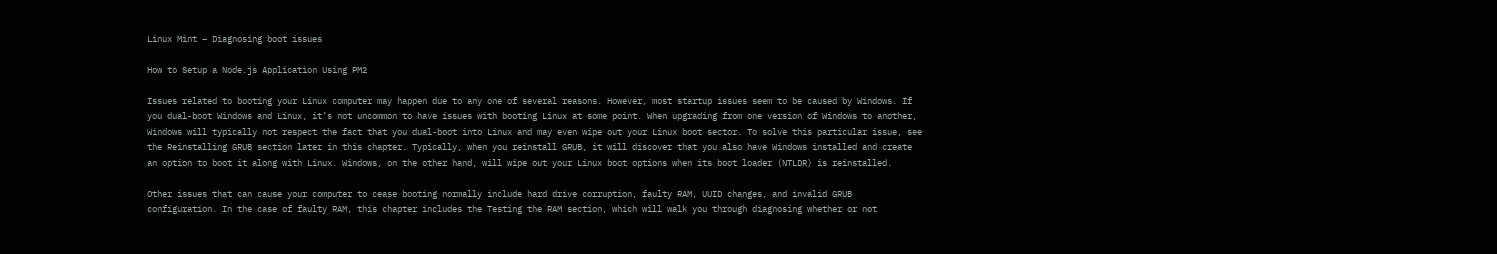Linux Mint – Diagnosing boot issues

How to Setup a Node.js Application Using PM2

Issues related to booting your Linux computer may happen due to any one of several reasons. However, most startup issues seem to be caused by Windows. If you dual-boot Windows and Linux, it’s not uncommon to have issues with booting Linux at some point. When upgrading from one version of Windows to another, Windows will typically not respect the fact that you dual-boot into Linux and may even wipe out your Linux boot sector. To solve this particular issue, see the Reinstalling GRUB section later in this chapter. Typically, when you reinstall GRUB, it will discover that you also have Windows installed and create an option to boot it along with Linux. Windows, on the other hand, will wipe out your Linux boot options when its boot loader (NTLDR) is reinstalled.

Other issues that can cause your computer to cease booting normally include hard drive corruption, faulty RAM, UUID changes, and invalid GRUB configuration. In the case of faulty RAM, this chapter includes the Testing the RAM section, which will walk you through diagnosing whether or not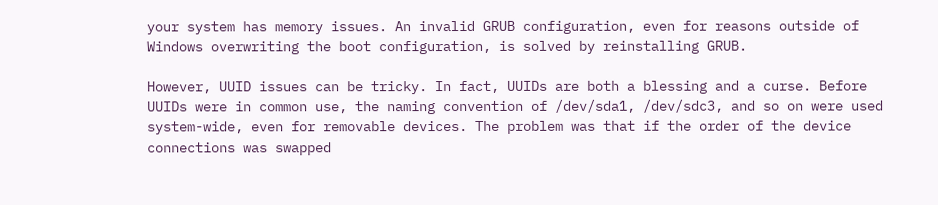your system has memory issues. An invalid GRUB configuration, even for reasons outside of Windows overwriting the boot configuration, is solved by reinstalling GRUB.

However, UUID issues can be tricky. In fact, UUIDs are both a blessing and a curse. Before UUIDs were in common use, the naming convention of /dev/sda1, /dev/sdc3, and so on were used system-wide, even for removable devices. The problem was that if the order of the device connections was swapped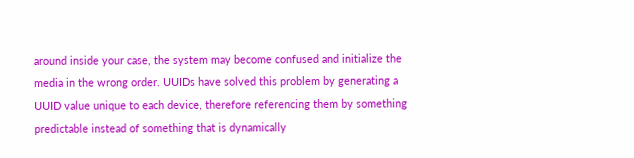around inside your case, the system may become confused and initialize the media in the wrong order. UUIDs have solved this problem by generating a UUID value unique to each device, therefore referencing them by something predictable instead of something that is dynamically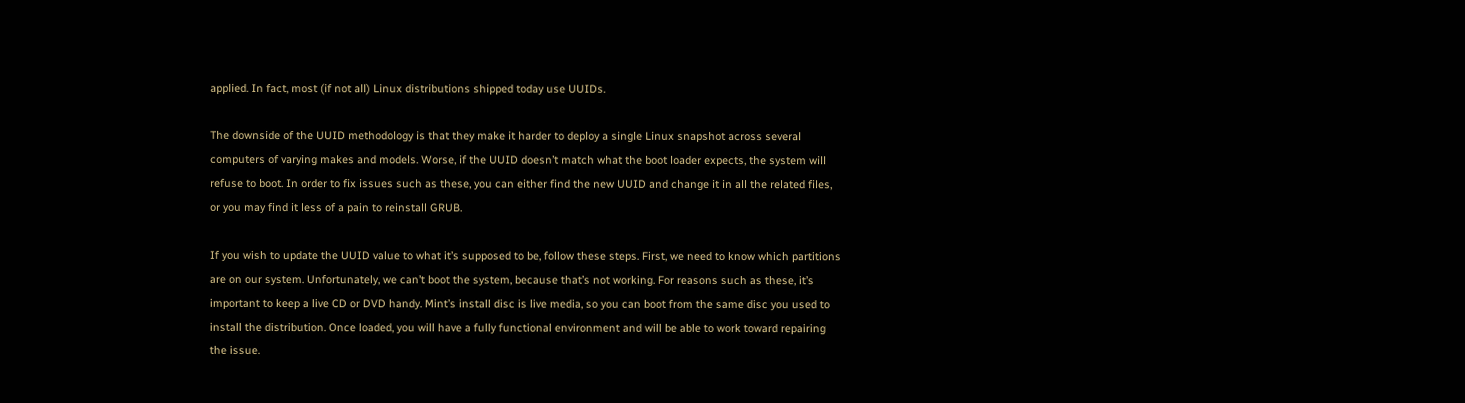applied. In fact, most (if not all) Linux distributions shipped today use UUIDs.

The downside of the UUID methodology is that they make it harder to deploy a single Linux snapshot across several computers of varying makes and models. Worse, if the UUID doesn’t match what the boot loader expects, the system will refuse to boot. In order to fix issues such as these, you can either find the new UUID and change it in all the related files, or you may find it less of a pain to reinstall GRUB.

If you wish to update the UUID value to what it’s supposed to be, follow these steps. First, we need to know which partitions are on our system. Unfortunately, we can’t boot the system, because that’s not working. For reasons such as these, it’s important to keep a live CD or DVD handy. Mint’s install disc is live media, so you can boot from the same disc you used to install the distribution. Once loaded, you will have a fully functional environment and will be able to work toward repairing the issue.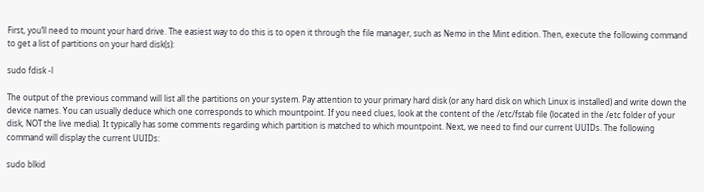First, you’ll need to mount your hard drive. The easiest way to do this is to open it through the file manager, such as Nemo in the Mint edition. Then, execute the following command to get a list of partitions on your hard disk(s):

sudo fdisk -l

The output of the previous command will list all the partitions on your system. Pay attention to your primary hard disk (or any hard disk on which Linux is installed) and write down the device names. You can usually deduce which one corresponds to which mountpoint. If you need clues, look at the content of the /etc/fstab file (located in the /etc folder of your disk, NOT the live media). It typically has some comments regarding which partition is matched to which mountpoint. Next, we need to find our current UUIDs. The following command will display the current UUIDs:

sudo blkid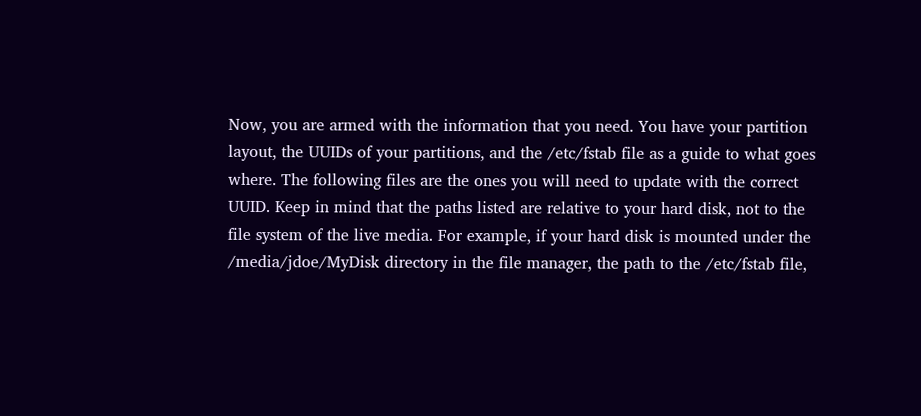Now, you are armed with the information that you need. You have your partition layout, the UUIDs of your partitions, and the /etc/fstab file as a guide to what goes where. The following files are the ones you will need to update with the correct UUID. Keep in mind that the paths listed are relative to your hard disk, not to the file system of the live media. For example, if your hard disk is mounted under the /media/jdoe/MyDisk directory in the file manager, the path to the /etc/fstab file,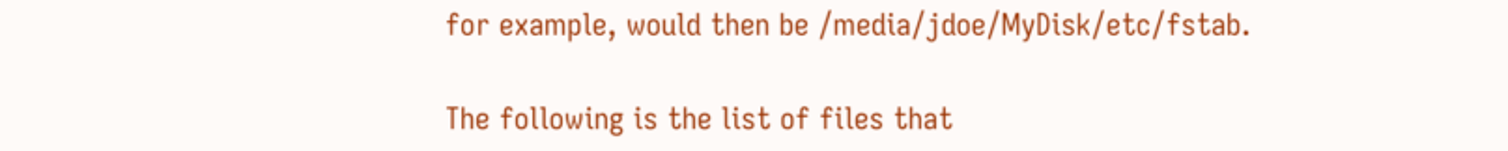for example, would then be /media/jdoe/MyDisk/etc/fstab.

The following is the list of files that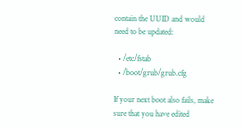contain the UUID and would need to be updated:

  • /etc/fstab
  • /boot/grub/grub.cfg

If your next boot also fails, make sure that you have edited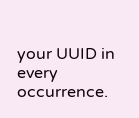your UUID in every occurrence.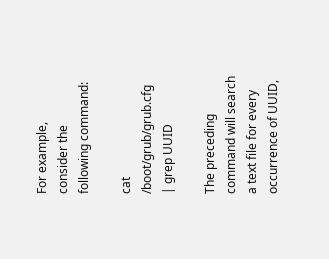For example, consider the following command:

cat /boot/grub/grub.cfg | grep UUID

The preceding command will search a text file for every occurrence of UUID,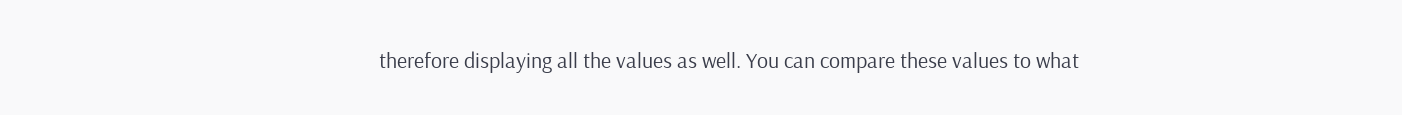therefore displaying all the values as well. You can compare these values to what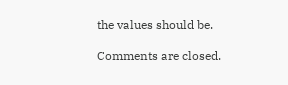the values should be.

Comments are closed.